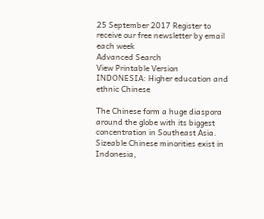25 September 2017 Register to receive our free newsletter by email each week
Advanced Search
View Printable Version
INDONESIA: Higher education and ethnic Chinese

The Chinese form a huge diaspora around the globe with its biggest concentration in Southeast Asia. Sizeable Chinese minorities exist in Indonesia,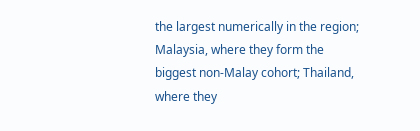the largest numerically in the region; Malaysia, where they form the biggest non-Malay cohort; Thailand, where they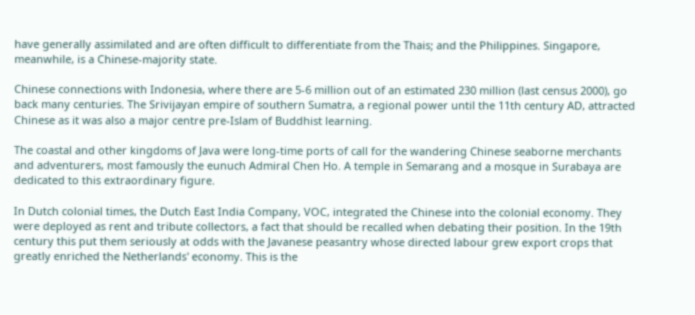have generally assimilated and are often difficult to differentiate from the Thais; and the Philippines. Singapore, meanwhile, is a Chinese-majority state.

Chinese connections with Indonesia, where there are 5-6 million out of an estimated 230 million (last census 2000), go back many centuries. The Srivijayan empire of southern Sumatra, a regional power until the 11th century AD, attracted Chinese as it was also a major centre pre-Islam of Buddhist learning.

The coastal and other kingdoms of Java were long-time ports of call for the wandering Chinese seaborne merchants and adventurers, most famously the eunuch Admiral Chen Ho. A temple in Semarang and a mosque in Surabaya are dedicated to this extraordinary figure.

In Dutch colonial times, the Dutch East India Company, VOC, integrated the Chinese into the colonial economy. They were deployed as rent and tribute collectors, a fact that should be recalled when debating their position. In the 19th century this put them seriously at odds with the Javanese peasantry whose directed labour grew export crops that greatly enriched the Netherlands' economy. This is the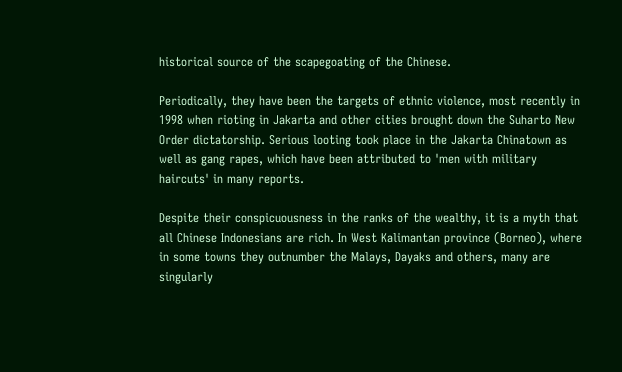historical source of the scapegoating of the Chinese.

Periodically, they have been the targets of ethnic violence, most recently in 1998 when rioting in Jakarta and other cities brought down the Suharto New Order dictatorship. Serious looting took place in the Jakarta Chinatown as well as gang rapes, which have been attributed to 'men with military haircuts' in many reports.

Despite their conspicuousness in the ranks of the wealthy, it is a myth that all Chinese Indonesians are rich. In West Kalimantan province (Borneo), where in some towns they outnumber the Malays, Dayaks and others, many are singularly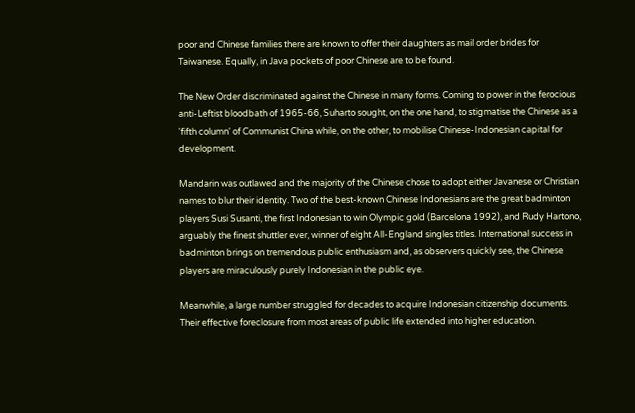poor and Chinese families there are known to offer their daughters as mail order brides for Taiwanese. Equally, in Java pockets of poor Chinese are to be found.

The New Order discriminated against the Chinese in many forms. Coming to power in the ferocious anti-Leftist bloodbath of 1965-66, Suharto sought, on the one hand, to stigmatise the Chinese as a 'fifth column' of Communist China while, on the other, to mobilise Chinese-Indonesian capital for development.

Mandarin was outlawed and the majority of the Chinese chose to adopt either Javanese or Christian names to blur their identity. Two of the best-known Chinese Indonesians are the great badminton players Susi Susanti, the first Indonesian to win Olympic gold (Barcelona 1992), and Rudy Hartono, arguably the finest shuttler ever, winner of eight All-England singles titles. International success in badminton brings on tremendous public enthusiasm and, as observers quickly see, the Chinese players are miraculously purely Indonesian in the public eye.

Meanwhile, a large number struggled for decades to acquire Indonesian citizenship documents. Their effective foreclosure from most areas of public life extended into higher education.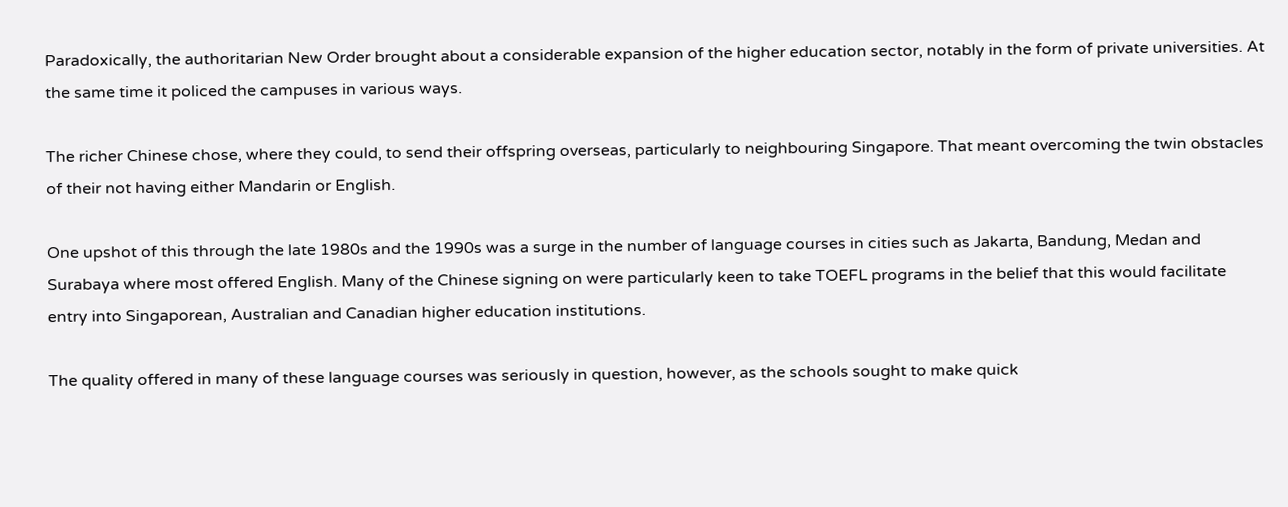Paradoxically, the authoritarian New Order brought about a considerable expansion of the higher education sector, notably in the form of private universities. At the same time it policed the campuses in various ways.

The richer Chinese chose, where they could, to send their offspring overseas, particularly to neighbouring Singapore. That meant overcoming the twin obstacles of their not having either Mandarin or English.

One upshot of this through the late 1980s and the 1990s was a surge in the number of language courses in cities such as Jakarta, Bandung, Medan and Surabaya where most offered English. Many of the Chinese signing on were particularly keen to take TOEFL programs in the belief that this would facilitate entry into Singaporean, Australian and Canadian higher education institutions.

The quality offered in many of these language courses was seriously in question, however, as the schools sought to make quick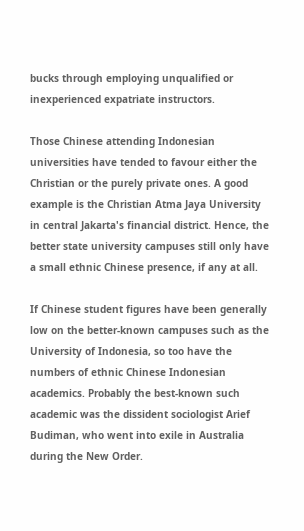bucks through employing unqualified or inexperienced expatriate instructors.

Those Chinese attending Indonesian universities have tended to favour either the Christian or the purely private ones. A good example is the Christian Atma Jaya University in central Jakarta's financial district. Hence, the better state university campuses still only have a small ethnic Chinese presence, if any at all.

If Chinese student figures have been generally low on the better-known campuses such as the University of Indonesia, so too have the numbers of ethnic Chinese Indonesian academics. Probably the best-known such academic was the dissident sociologist Arief Budiman, who went into exile in Australia during the New Order.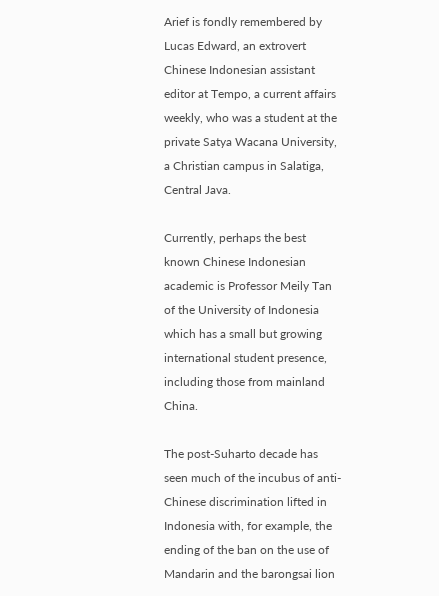Arief is fondly remembered by Lucas Edward, an extrovert Chinese Indonesian assistant editor at Tempo, a current affairs weekly, who was a student at the private Satya Wacana University, a Christian campus in Salatiga, Central Java.

Currently, perhaps the best known Chinese Indonesian academic is Professor Meily Tan of the University of Indonesia which has a small but growing international student presence, including those from mainland China.

The post-Suharto decade has seen much of the incubus of anti-Chinese discrimination lifted in Indonesia with, for example, the ending of the ban on the use of Mandarin and the barongsai lion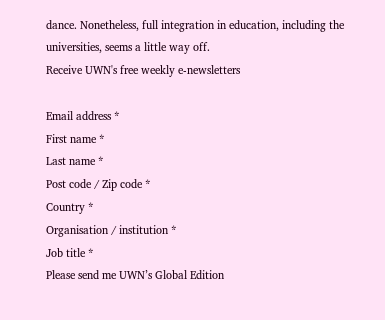dance. Nonetheless, full integration in education, including the universities, seems a little way off.
Receive UWN's free weekly e-newsletters

Email address *
First name *
Last name *
Post code / Zip code *
Country *
Organisation / institution *
Job title *
Please send me UWN’s Global Edition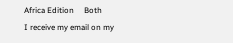Africa Edition     Both
I receive my email on my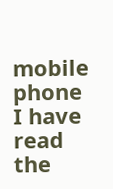mobile phone
I have read the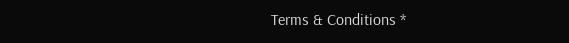Terms & Conditions *